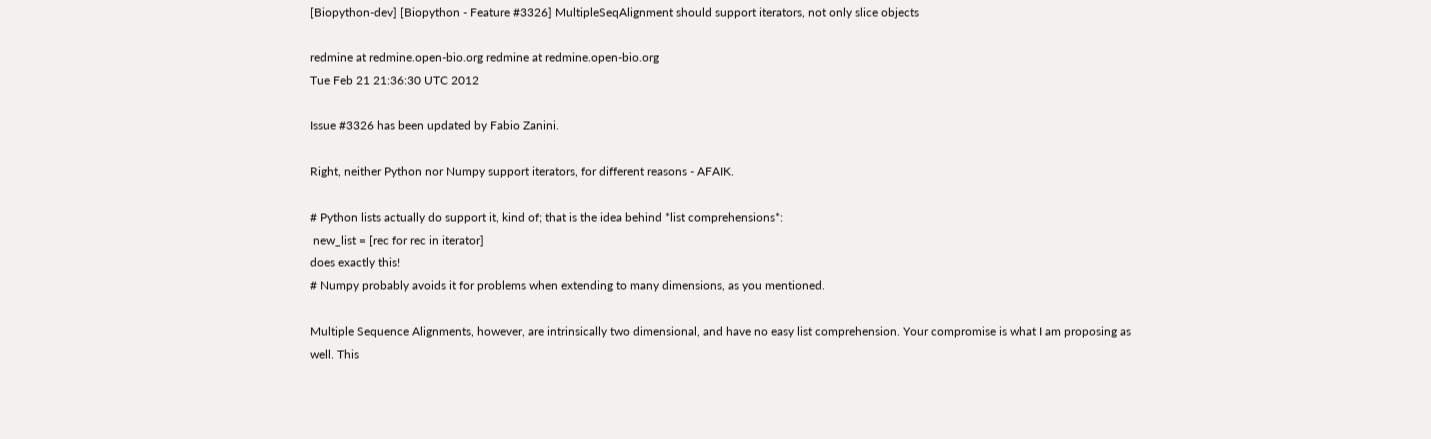[Biopython-dev] [Biopython - Feature #3326] MultipleSeqAlignment should support iterators, not only slice objects

redmine at redmine.open-bio.org redmine at redmine.open-bio.org
Tue Feb 21 21:36:30 UTC 2012

Issue #3326 has been updated by Fabio Zanini.

Right, neither Python nor Numpy support iterators, for different reasons - AFAIK.

# Python lists actually do support it, kind of; that is the idea behind *list comprehensions*:
 new_list = [rec for rec in iterator]
does exactly this!
# Numpy probably avoids it for problems when extending to many dimensions, as you mentioned.

Multiple Sequence Alignments, however, are intrinsically two dimensional, and have no easy list comprehension. Your compromise is what I am proposing as well. This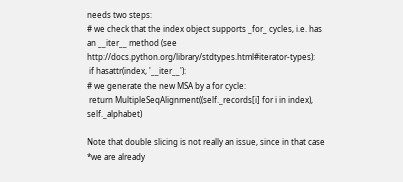needs two steps:
# we check that the index object supports _for_ cycles, i.e. has an __iter__ method (see http://docs.python.org/library/stdtypes.html#iterator-types):
 if hasattr(index, '__iter__'):
# we generate the new MSA by a for cycle:
 return MultipleSeqAlignment((self._records[i] for i in index), self._alphabet)

Note that double slicing is not really an issue, since in that case *we are already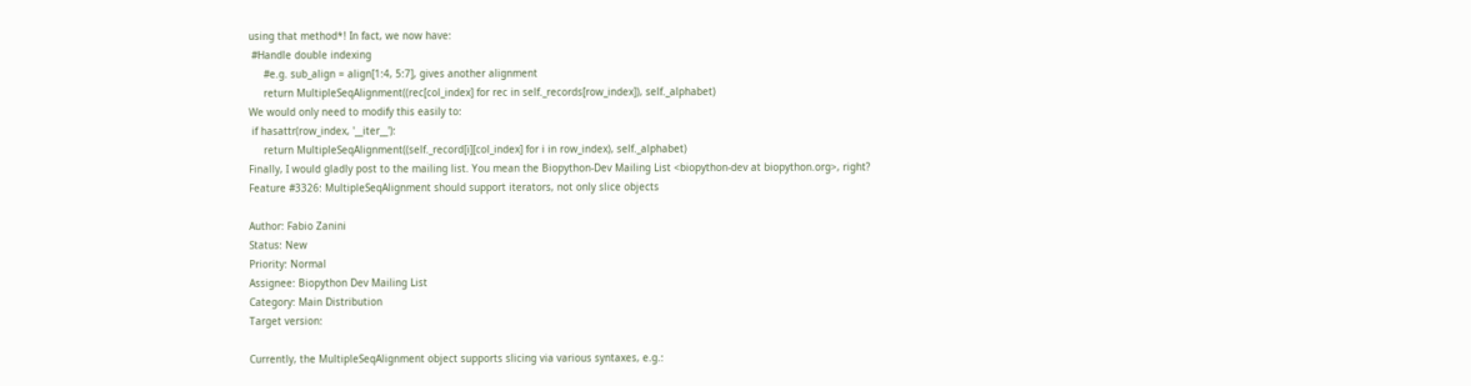using that method*! In fact, we now have:
 #Handle double indexing
     #e.g. sub_align = align[1:4, 5:7], gives another alignment
     return MultipleSeqAlignment((rec[col_index] for rec in self._records[row_index]), self._alphabet)
We would only need to modify this easily to:
 if hasattr(row_index, '__iter__'):
     return MultipleSeqAlignment((self._record[i][col_index] for i in row_index), self._alphabet)
Finally, I would gladly post to the mailing list. You mean the Biopython-Dev Mailing List <biopython-dev at biopython.org>, right?
Feature #3326: MultipleSeqAlignment should support iterators, not only slice objects

Author: Fabio Zanini
Status: New
Priority: Normal
Assignee: Biopython Dev Mailing List
Category: Main Distribution
Target version:

Currently, the MultipleSeqAlignment object supports slicing via various syntaxes, e.g.: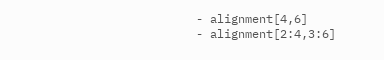- alignment[4,6]
- alignment[2:4,3:6]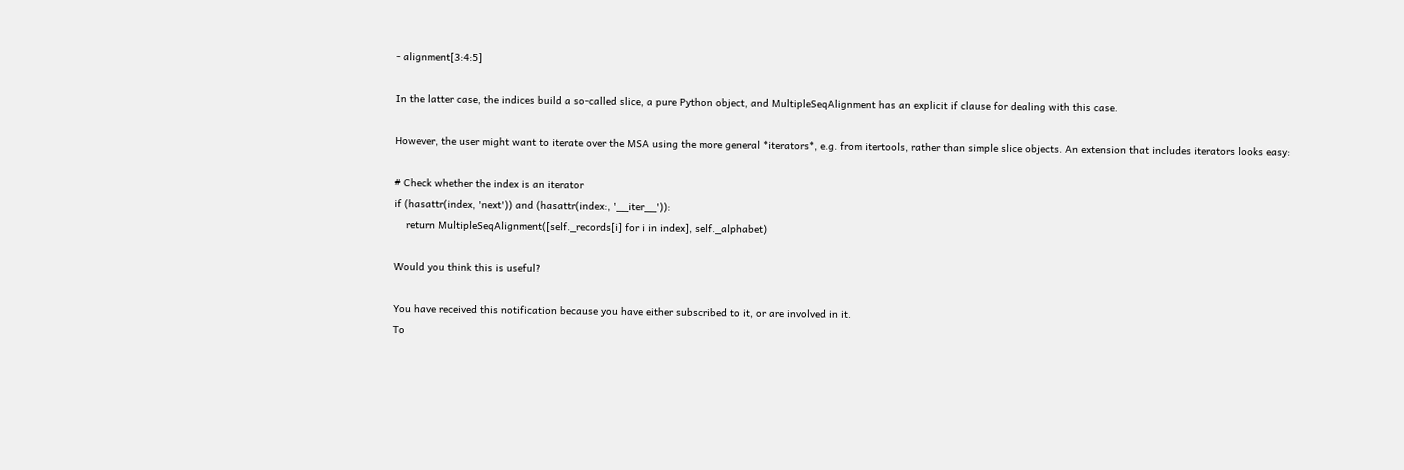- alignment[3:4:5]

In the latter case, the indices build a so-called slice, a pure Python object, and MultipleSeqAlignment has an explicit if clause for dealing with this case.

However, the user might want to iterate over the MSA using the more general *iterators*, e.g. from itertools, rather than simple slice objects. An extension that includes iterators looks easy:

# Check whether the index is an iterator
if (hasattr(index, 'next')) and (hasattr(index:, '__iter__')):
    return MultipleSeqAlignment([self._records[i] for i in index], self._alphabet)

Would you think this is useful?

You have received this notification because you have either subscribed to it, or are involved in it.
To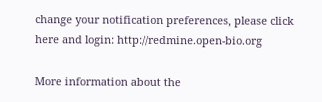change your notification preferences, please click here and login: http://redmine.open-bio.org

More information about the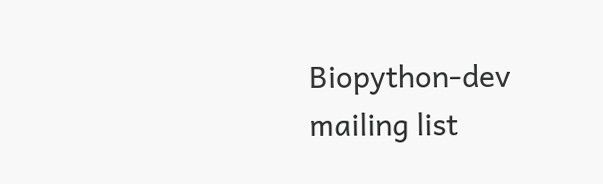Biopython-dev mailing list